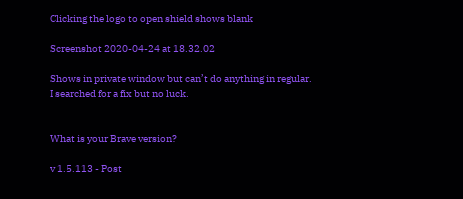Clicking the logo to open shield shows blank

Screenshot 2020-04-24 at 18.32.02

Shows in private window but can’t do anything in regular.
I searched for a fix but no luck.


What is your Brave version?

v 1.5.113 - Post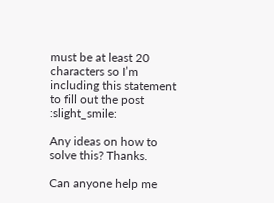must be at least 20 characters so I’m including this statement to fill out the post :slight_smile:

Any ideas on how to solve this? Thanks.

Can anyone help me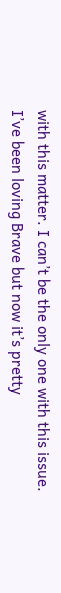with this matter. I can’t be the only one with this issue. I’ve been loving Brave but now it’s pretty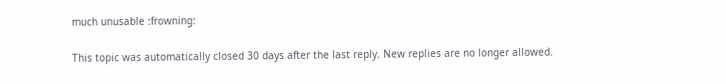much unusable :frowning:

This topic was automatically closed 30 days after the last reply. New replies are no longer allowed.